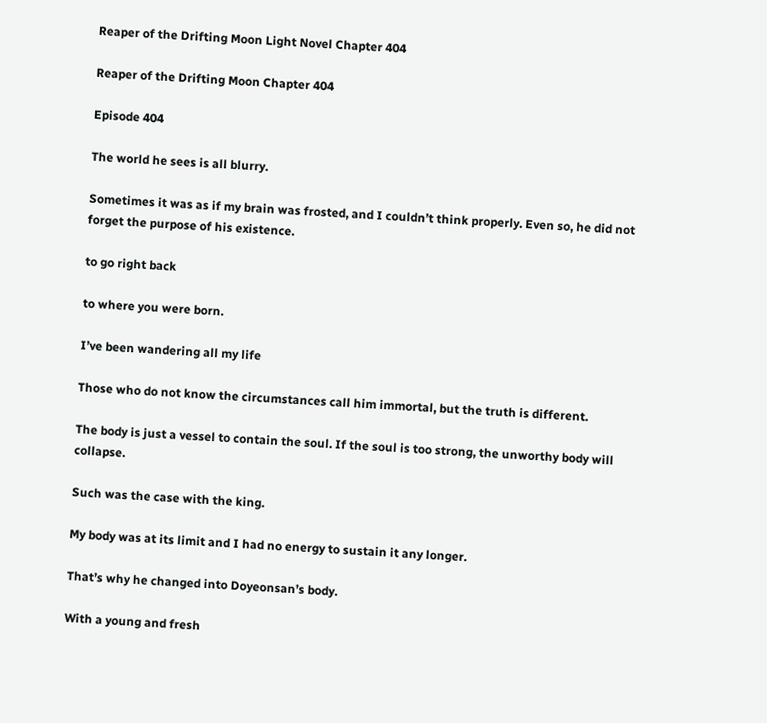Reaper of the Drifting Moon Light Novel Chapter 404

Reaper of the Drifting Moon Chapter 404

Episode 404

The world he sees is all blurry.

Sometimes it was as if my brain was frosted, and I couldn’t think properly. Even so, he did not forget the purpose of his existence.

to go right back

to where you were born.

I’ve been wandering all my life

Those who do not know the circumstances call him immortal, but the truth is different.

The body is just a vessel to contain the soul. If the soul is too strong, the unworthy body will collapse.

Such was the case with the king.

My body was at its limit and I had no energy to sustain it any longer.

That’s why he changed into Doyeonsan’s body.

With a young and fresh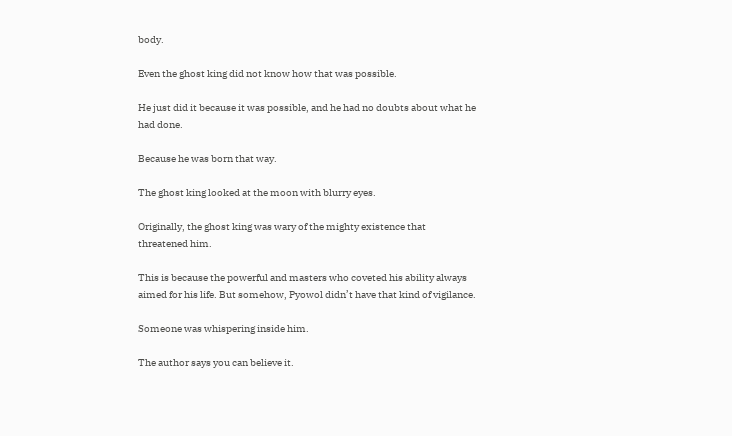body.

Even the ghost king did not know how that was possible.

He just did it because it was possible, and he had no doubts about what he had done.

Because he was born that way.

The ghost king looked at the moon with blurry eyes.

Originally, the ghost king was wary of the mighty existence that threatened him.

This is because the powerful and masters who coveted his ability always aimed for his life. But somehow, Pyowol didn’t have that kind of vigilance.

Someone was whispering inside him.

The author says you can believe it.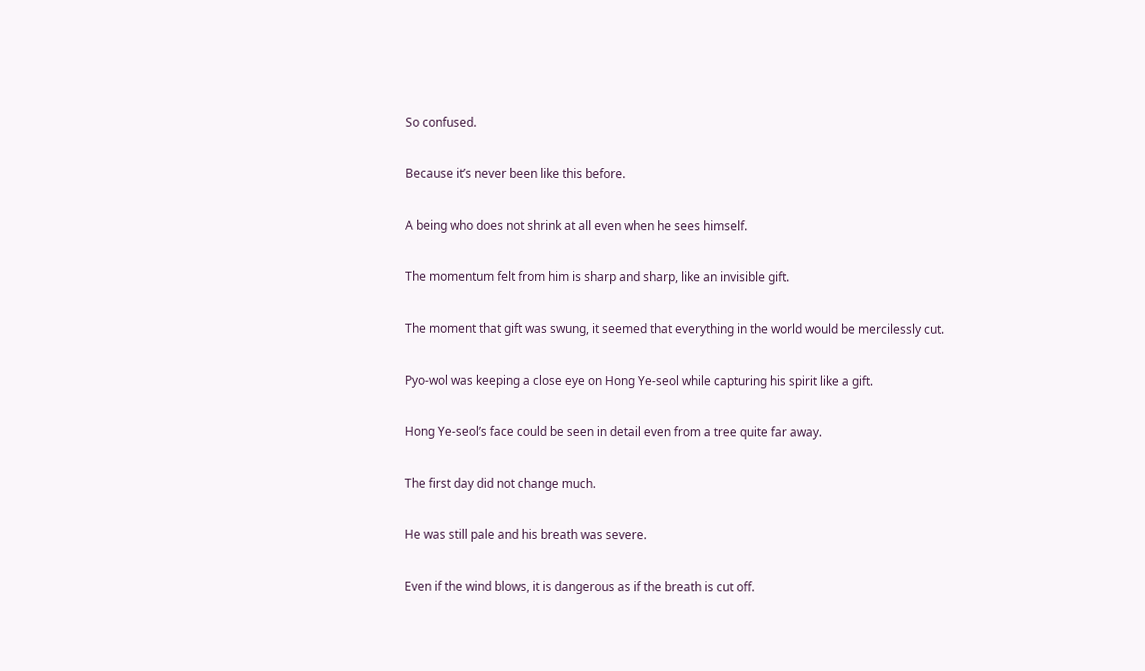So confused.

Because it’s never been like this before.

A being who does not shrink at all even when he sees himself.

The momentum felt from him is sharp and sharp, like an invisible gift.

The moment that gift was swung, it seemed that everything in the world would be mercilessly cut.

Pyo-wol was keeping a close eye on Hong Ye-seol while capturing his spirit like a gift.

Hong Ye-seol’s face could be seen in detail even from a tree quite far away.

The first day did not change much.

He was still pale and his breath was severe.

Even if the wind blows, it is dangerous as if the breath is cut off.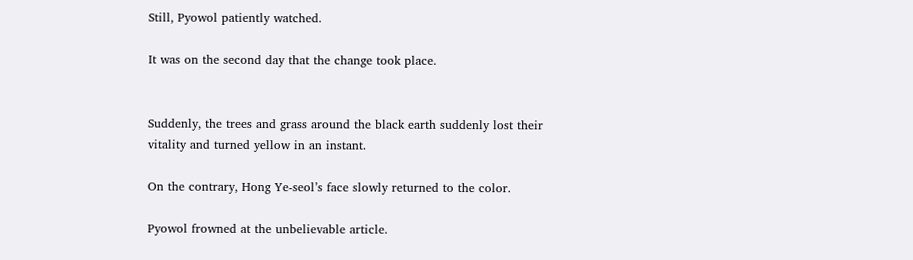Still, Pyowol patiently watched.

It was on the second day that the change took place.


Suddenly, the trees and grass around the black earth suddenly lost their vitality and turned yellow in an instant.

On the contrary, Hong Ye-seol’s face slowly returned to the color.

Pyowol frowned at the unbelievable article.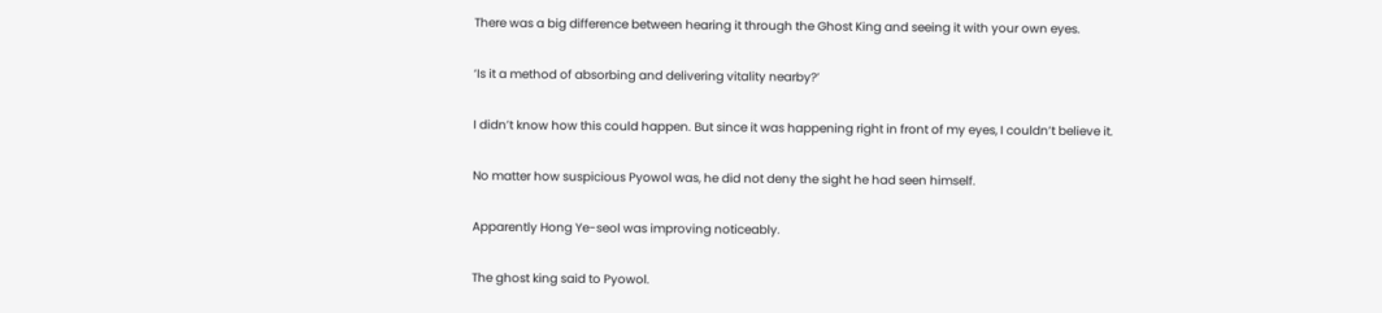There was a big difference between hearing it through the Ghost King and seeing it with your own eyes.

‘Is it a method of absorbing and delivering vitality nearby?’

I didn’t know how this could happen. But since it was happening right in front of my eyes, I couldn’t believe it.

No matter how suspicious Pyowol was, he did not deny the sight he had seen himself.

Apparently Hong Ye-seol was improving noticeably.

The ghost king said to Pyowol.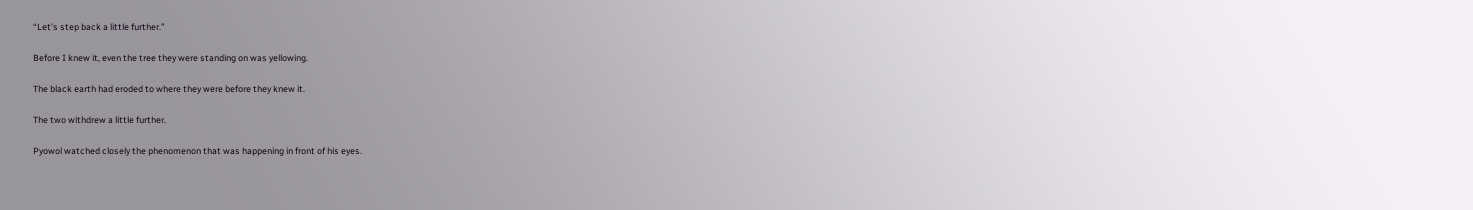“Let’s step back a little further.”

Before I knew it, even the tree they were standing on was yellowing.

The black earth had eroded to where they were before they knew it.

The two withdrew a little further.

Pyowol watched closely the phenomenon that was happening in front of his eyes.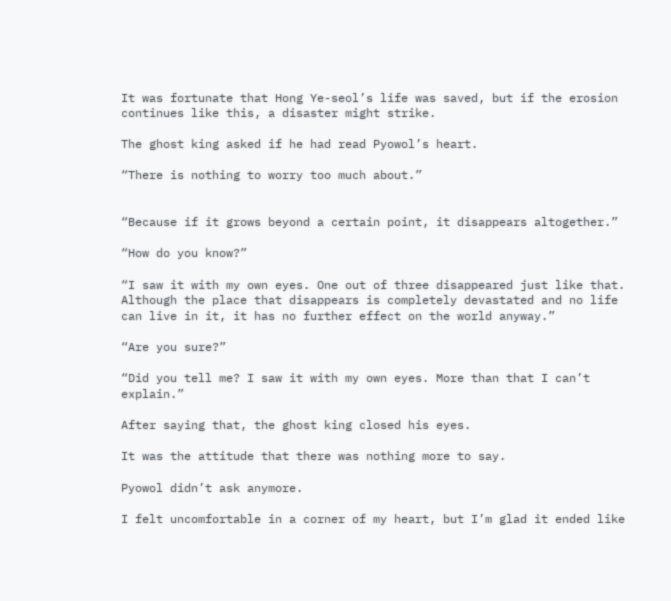It was fortunate that Hong Ye-seol’s life was saved, but if the erosion continues like this, a disaster might strike.

The ghost king asked if he had read Pyowol’s heart.

“There is nothing to worry too much about.”


“Because if it grows beyond a certain point, it disappears altogether.”

“How do you know?”

“I saw it with my own eyes. One out of three disappeared just like that. Although the place that disappears is completely devastated and no life can live in it, it has no further effect on the world anyway.”

“Are you sure?”

“Did you tell me? I saw it with my own eyes. More than that I can’t explain.”

After saying that, the ghost king closed his eyes.

It was the attitude that there was nothing more to say.

Pyowol didn’t ask anymore.

I felt uncomfortable in a corner of my heart, but I’m glad it ended like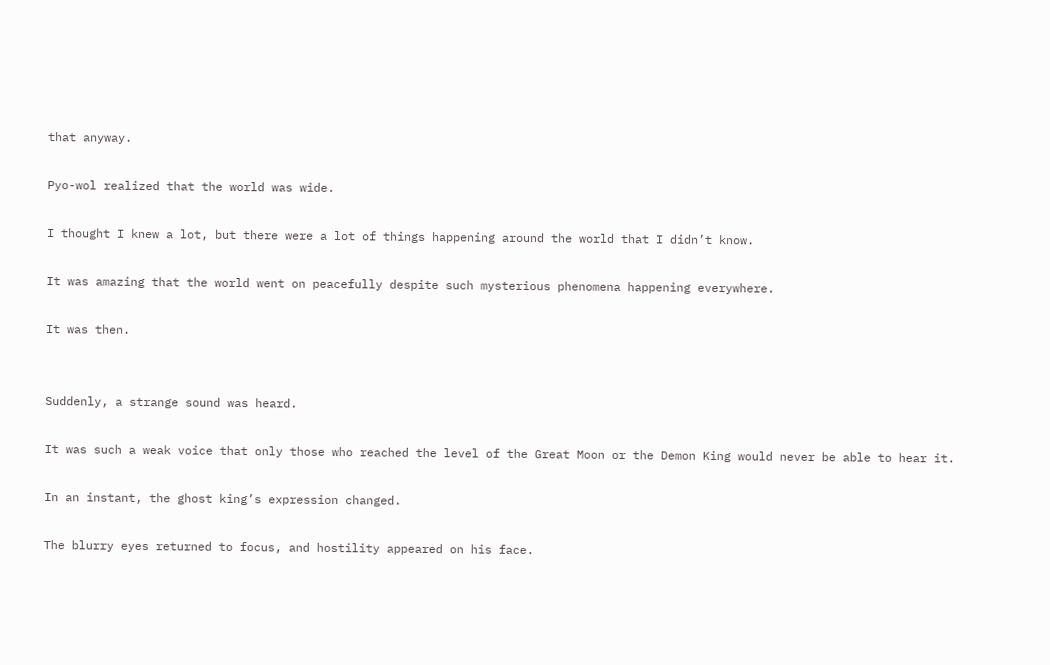that anyway.

Pyo-wol realized that the world was wide.

I thought I knew a lot, but there were a lot of things happening around the world that I didn’t know.

It was amazing that the world went on peacefully despite such mysterious phenomena happening everywhere.

It was then.


Suddenly, a strange sound was heard.

It was such a weak voice that only those who reached the level of the Great Moon or the Demon King would never be able to hear it.

In an instant, the ghost king’s expression changed.

The blurry eyes returned to focus, and hostility appeared on his face.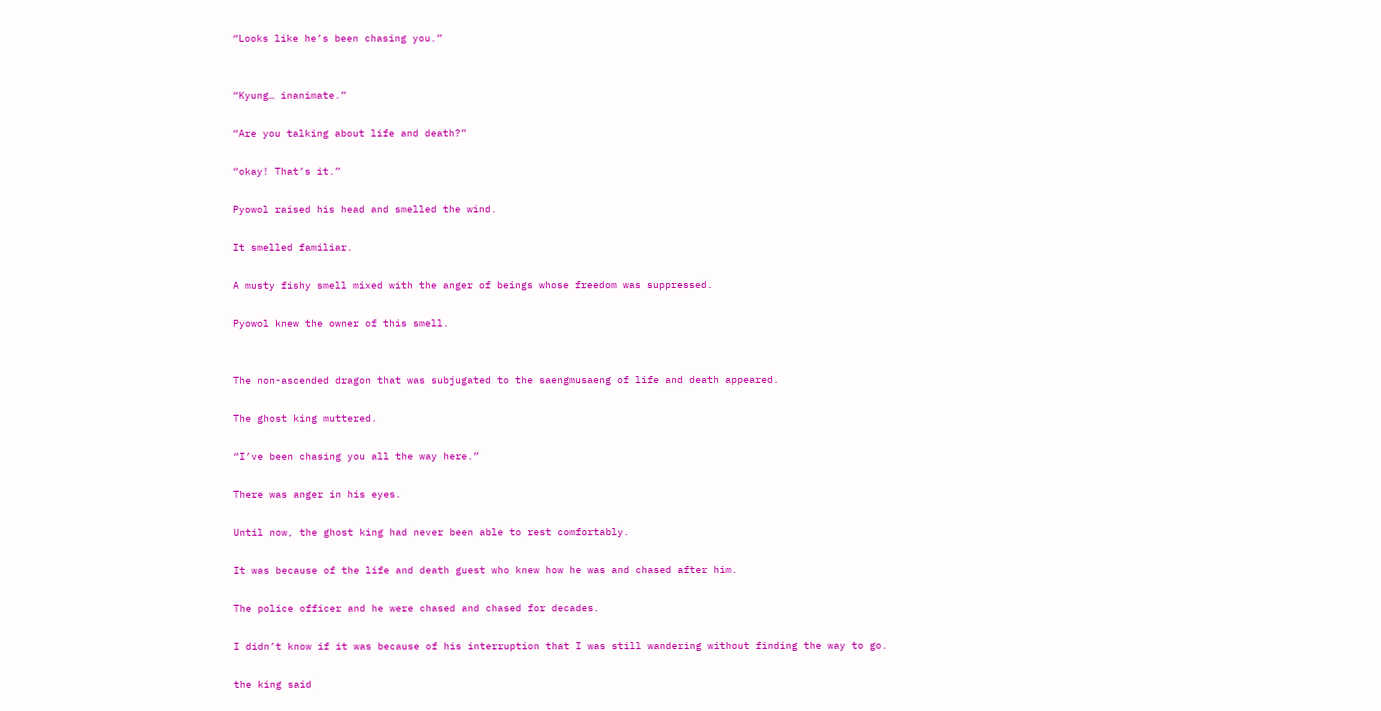“Looks like he’s been chasing you.”


“Kyung… inanimate.”

“Are you talking about life and death?”

“okay! That’s it.”

Pyowol raised his head and smelled the wind.

It smelled familiar.

A musty fishy smell mixed with the anger of beings whose freedom was suppressed.

Pyowol knew the owner of this smell.


The non-ascended dragon that was subjugated to the saengmusaeng of life and death appeared.

The ghost king muttered.

“I’ve been chasing you all the way here.”

There was anger in his eyes.

Until now, the ghost king had never been able to rest comfortably.

It was because of the life and death guest who knew how he was and chased after him.

The police officer and he were chased and chased for decades.

I didn’t know if it was because of his interruption that I was still wandering without finding the way to go.

the king said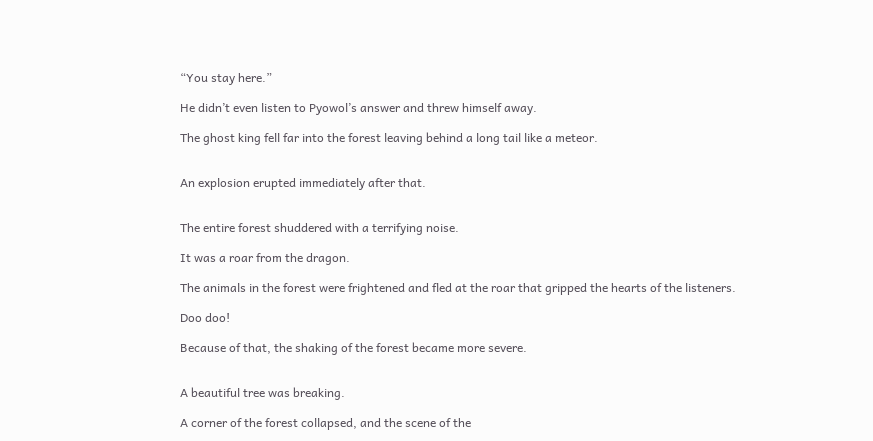“You stay here.”

He didn’t even listen to Pyowol’s answer and threw himself away.

The ghost king fell far into the forest leaving behind a long tail like a meteor.


An explosion erupted immediately after that.


The entire forest shuddered with a terrifying noise.

It was a roar from the dragon.

The animals in the forest were frightened and fled at the roar that gripped the hearts of the listeners.

Doo doo!

Because of that, the shaking of the forest became more severe.


A beautiful tree was breaking.

A corner of the forest collapsed, and the scene of the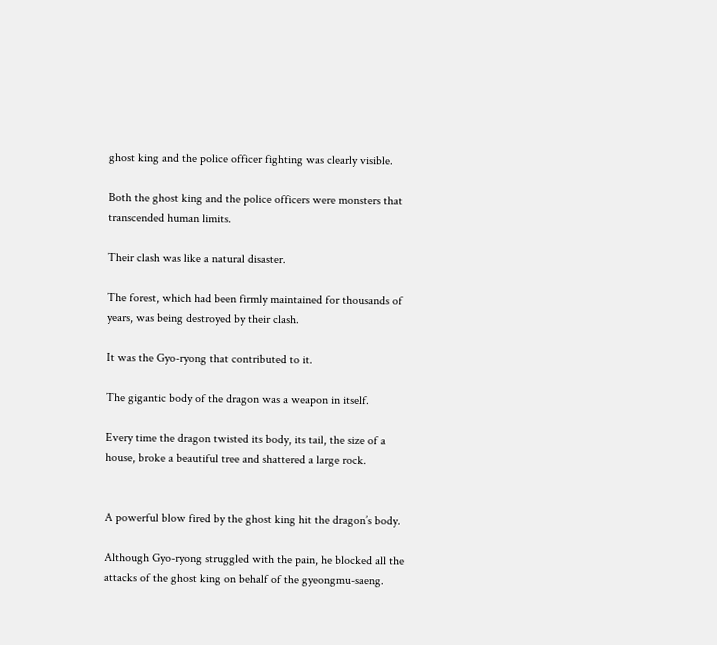ghost king and the police officer fighting was clearly visible.

Both the ghost king and the police officers were monsters that transcended human limits.

Their clash was like a natural disaster.

The forest, which had been firmly maintained for thousands of years, was being destroyed by their clash.

It was the Gyo-ryong that contributed to it.

The gigantic body of the dragon was a weapon in itself.

Every time the dragon twisted its body, its tail, the size of a house, broke a beautiful tree and shattered a large rock.


A powerful blow fired by the ghost king hit the dragon’s body.

Although Gyo-ryong struggled with the pain, he blocked all the attacks of the ghost king on behalf of the gyeongmu-saeng.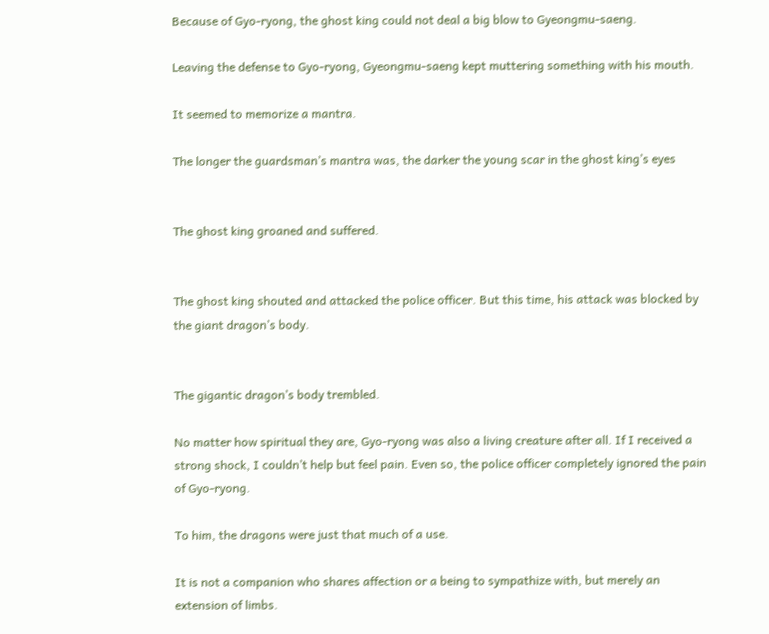Because of Gyo-ryong, the ghost king could not deal a big blow to Gyeongmu-saeng.

Leaving the defense to Gyo-ryong, Gyeongmu-saeng kept muttering something with his mouth.

It seemed to memorize a mantra.

The longer the guardsman’s mantra was, the darker the young scar in the ghost king’s eyes


The ghost king groaned and suffered.


The ghost king shouted and attacked the police officer. But this time, his attack was blocked by the giant dragon’s body.


The gigantic dragon’s body trembled.

No matter how spiritual they are, Gyo-ryong was also a living creature after all. If I received a strong shock, I couldn’t help but feel pain. Even so, the police officer completely ignored the pain of Gyo-ryong.

To him, the dragons were just that much of a use.

It is not a companion who shares affection or a being to sympathize with, but merely an extension of limbs.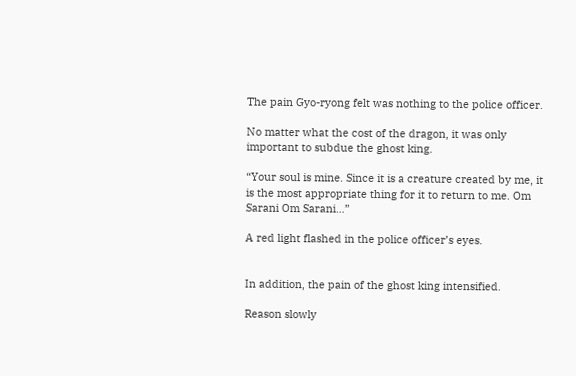The pain Gyo-ryong felt was nothing to the police officer.

No matter what the cost of the dragon, it was only important to subdue the ghost king.

“Your soul is mine. Since it is a creature created by me, it is the most appropriate thing for it to return to me. Om Sarani Om Sarani…”

A red light flashed in the police officer’s eyes.


In addition, the pain of the ghost king intensified.

Reason slowly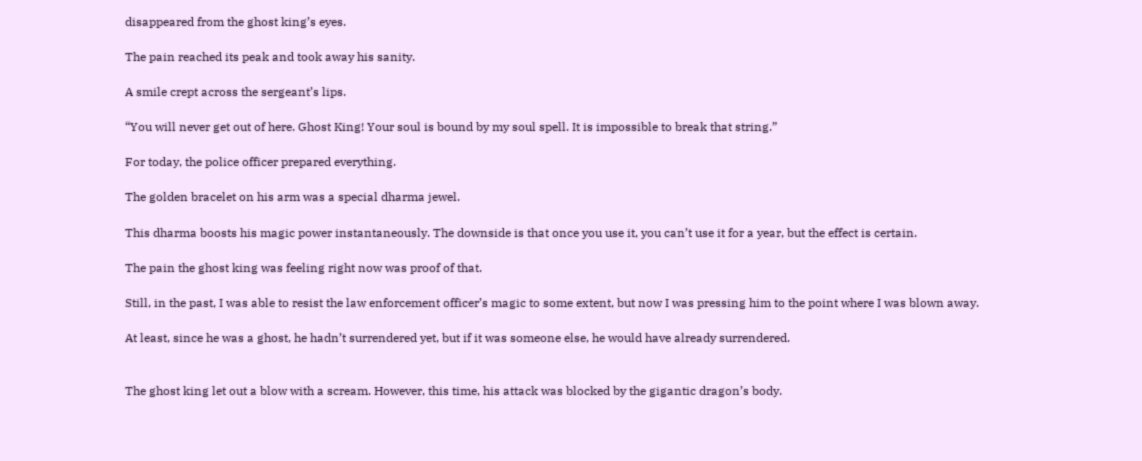disappeared from the ghost king’s eyes.

The pain reached its peak and took away his sanity.

A smile crept across the sergeant’s lips.

“You will never get out of here. Ghost King! Your soul is bound by my soul spell. It is impossible to break that string.”

For today, the police officer prepared everything.

The golden bracelet on his arm was a special dharma jewel.

This dharma boosts his magic power instantaneously. The downside is that once you use it, you can’t use it for a year, but the effect is certain.

The pain the ghost king was feeling right now was proof of that.

Still, in the past, I was able to resist the law enforcement officer’s magic to some extent, but now I was pressing him to the point where I was blown away.

At least, since he was a ghost, he hadn’t surrendered yet, but if it was someone else, he would have already surrendered.


The ghost king let out a blow with a scream. However, this time, his attack was blocked by the gigantic dragon’s body.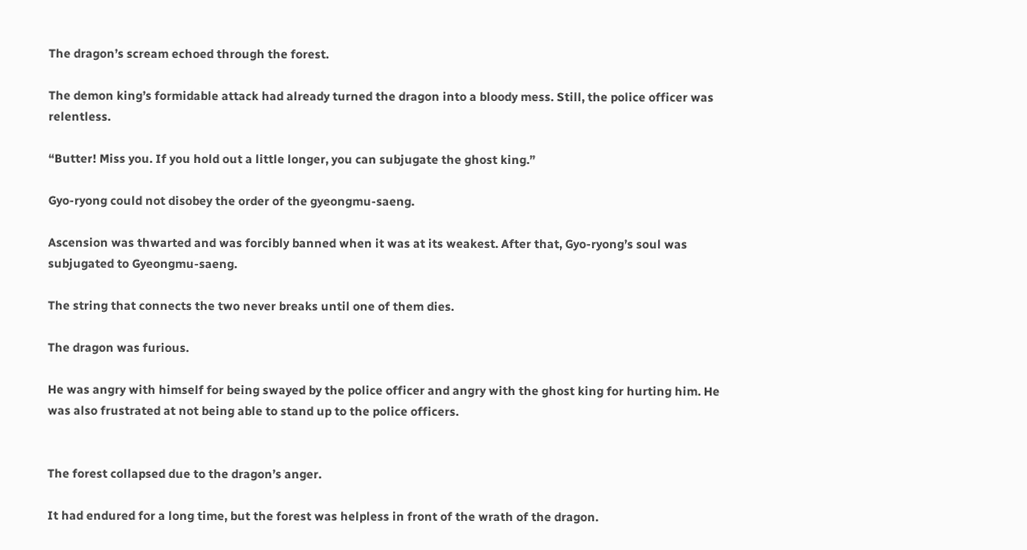The dragon’s scream echoed through the forest.

The demon king’s formidable attack had already turned the dragon into a bloody mess. Still, the police officer was relentless.

“Butter! Miss you. If you hold out a little longer, you can subjugate the ghost king.”

Gyo-ryong could not disobey the order of the gyeongmu-saeng.

Ascension was thwarted and was forcibly banned when it was at its weakest. After that, Gyo-ryong’s soul was subjugated to Gyeongmu-saeng.

The string that connects the two never breaks until one of them dies.

The dragon was furious.

He was angry with himself for being swayed by the police officer and angry with the ghost king for hurting him. He was also frustrated at not being able to stand up to the police officers.


The forest collapsed due to the dragon’s anger.

It had endured for a long time, but the forest was helpless in front of the wrath of the dragon.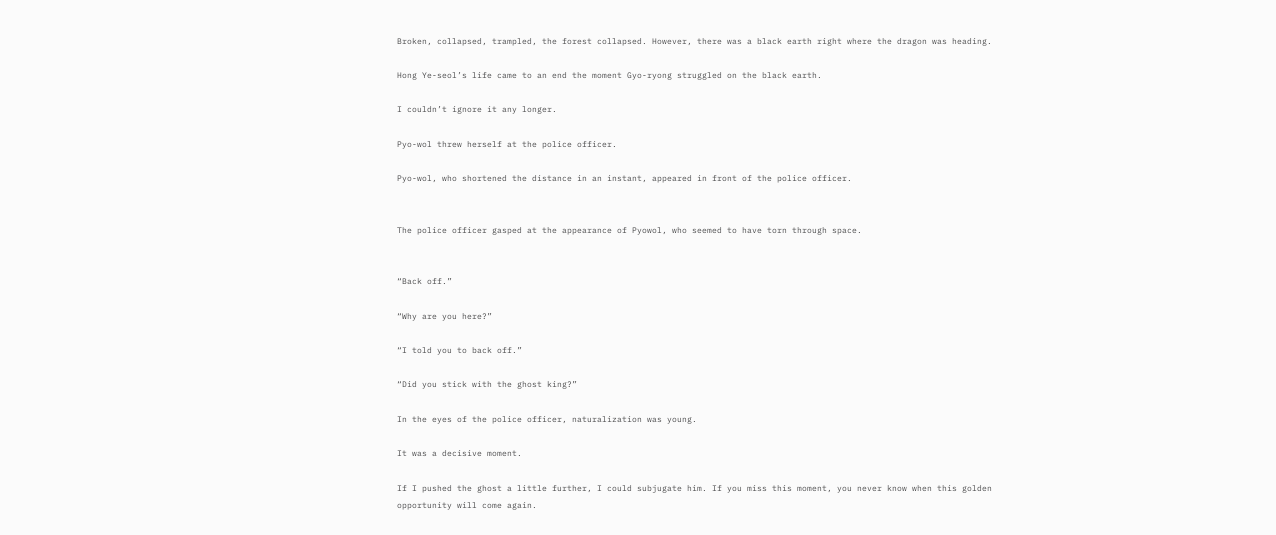Broken, collapsed, trampled, the forest collapsed. However, there was a black earth right where the dragon was heading.

Hong Ye-seol’s life came to an end the moment Gyo-ryong struggled on the black earth.

I couldn’t ignore it any longer.

Pyo-wol threw herself at the police officer.

Pyo-wol, who shortened the distance in an instant, appeared in front of the police officer.


The police officer gasped at the appearance of Pyowol, who seemed to have torn through space.


“Back off.”

“Why are you here?”

“I told you to back off.”

“Did you stick with the ghost king?”

In the eyes of the police officer, naturalization was young.

It was a decisive moment.

If I pushed the ghost a little further, I could subjugate him. If you miss this moment, you never know when this golden opportunity will come again.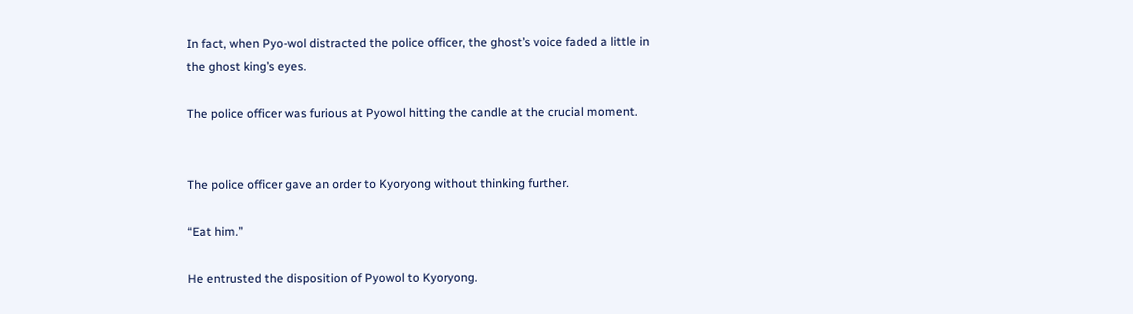In fact, when Pyo-wol distracted the police officer, the ghost’s voice faded a little in the ghost king’s eyes.

The police officer was furious at Pyowol hitting the candle at the crucial moment.


The police officer gave an order to Kyoryong without thinking further.

“Eat him.”

He entrusted the disposition of Pyowol to Kyoryong.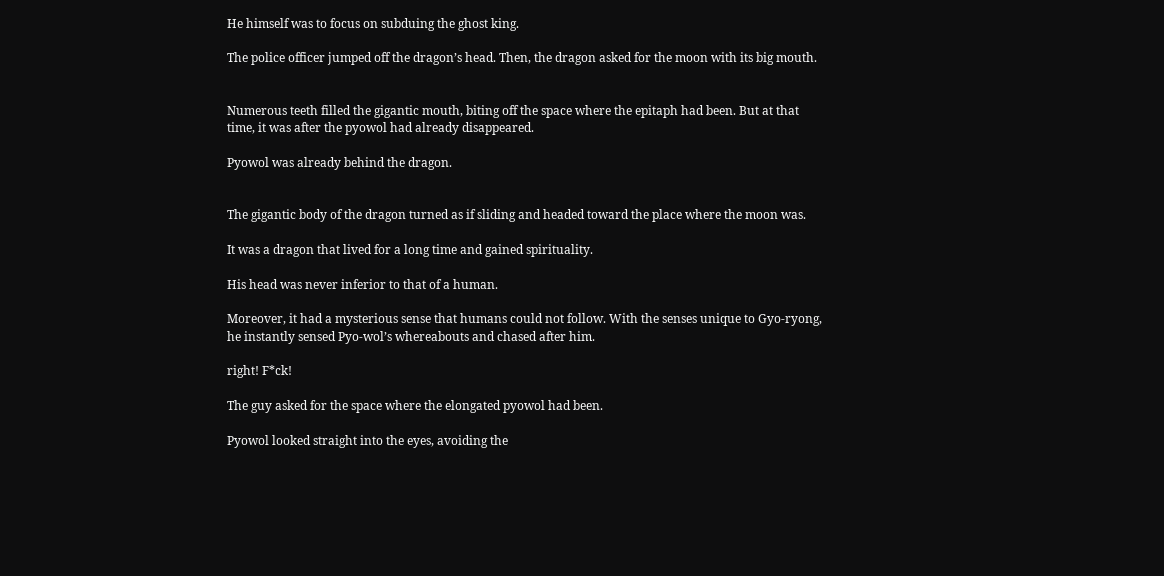He himself was to focus on subduing the ghost king.

The police officer jumped off the dragon’s head. Then, the dragon asked for the moon with its big mouth.


Numerous teeth filled the gigantic mouth, biting off the space where the epitaph had been. But at that time, it was after the pyowol had already disappeared.

Pyowol was already behind the dragon.


The gigantic body of the dragon turned as if sliding and headed toward the place where the moon was.

It was a dragon that lived for a long time and gained spirituality.

His head was never inferior to that of a human.

Moreover, it had a mysterious sense that humans could not follow. With the senses unique to Gyo-ryong, he instantly sensed Pyo-wol’s whereabouts and chased after him.

right! F*ck!

The guy asked for the space where the elongated pyowol had been.

Pyowol looked straight into the eyes, avoiding the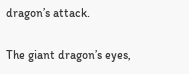dragon’s attack.

The giant dragon’s eyes,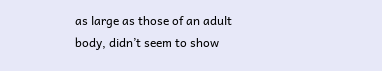as large as those of an adult body, didn’t seem to show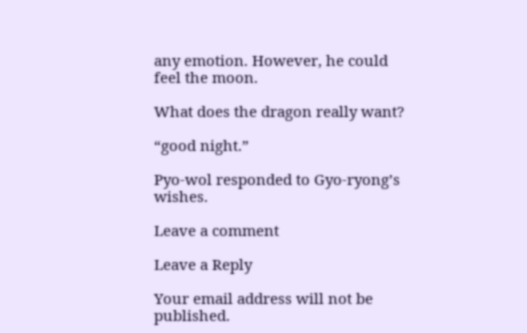any emotion. However, he could feel the moon.

What does the dragon really want?

“good night.”

Pyo-wol responded to Gyo-ryong’s wishes.

Leave a comment

Leave a Reply

Your email address will not be published.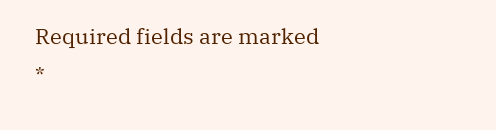Required fields are marked *